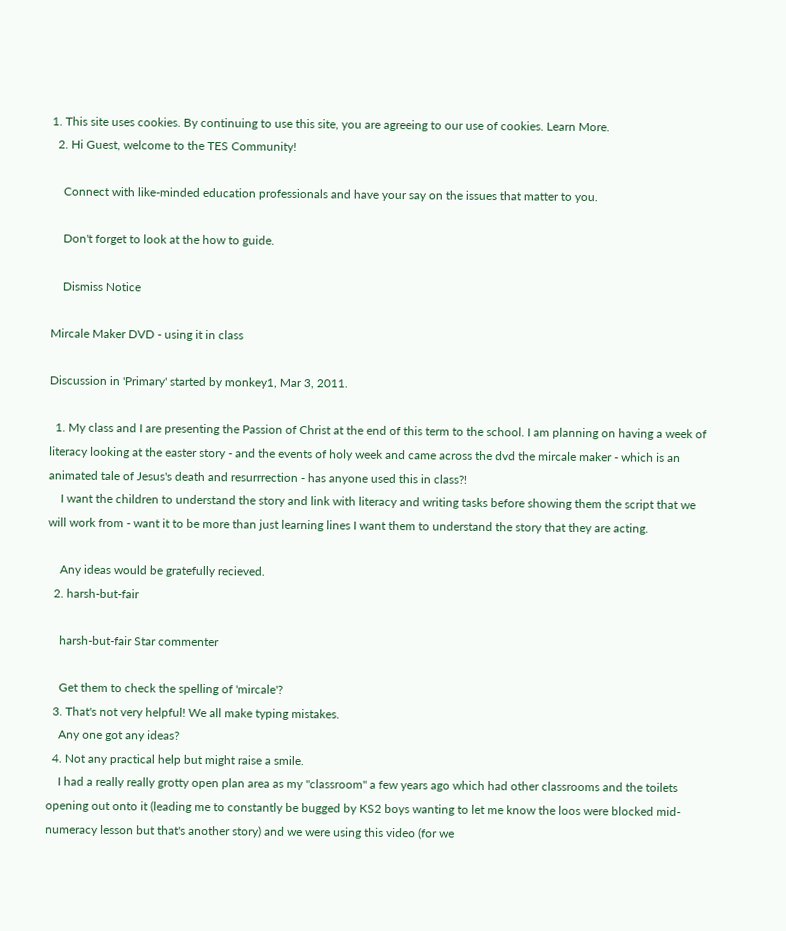1. This site uses cookies. By continuing to use this site, you are agreeing to our use of cookies. Learn More.
  2. Hi Guest, welcome to the TES Community!

    Connect with like-minded education professionals and have your say on the issues that matter to you.

    Don't forget to look at the how to guide.

    Dismiss Notice

Mircale Maker DVD - using it in class

Discussion in 'Primary' started by monkey1, Mar 3, 2011.

  1. My class and I are presenting the Passion of Christ at the end of this term to the school. I am planning on having a week of literacy looking at the easter story - and the events of holy week and came across the dvd the mircale maker - which is an animated tale of Jesus's death and resurrrection - has anyone used this in class?!
    I want the children to understand the story and link with literacy and writing tasks before showing them the script that we will work from - want it to be more than just learning lines I want them to understand the story that they are acting.

    Any ideas would be gratefully recieved.
  2. harsh-but-fair

    harsh-but-fair Star commenter

    Get them to check the spelling of 'mircale'?
  3. That's not very helpful! We all make typing mistakes.
    Any one got any ideas?
  4. Not any practical help but might raise a smile.
    I had a really really grotty open plan area as my "classroom" a few years ago which had other classrooms and the toilets opening out onto it (leading me to constantly be bugged by KS2 boys wanting to let me know the loos were blocked mid-numeracy lesson but that's another story) and we were using this video (for we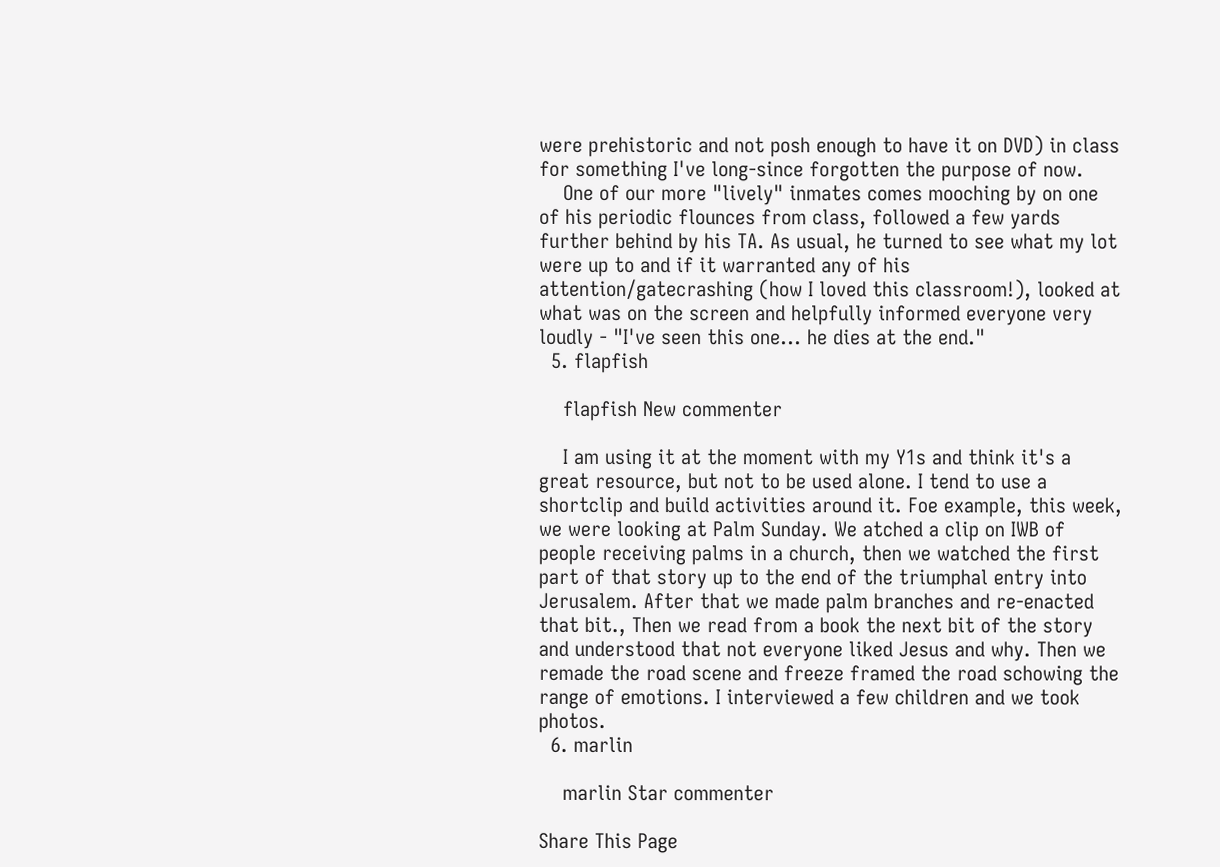were prehistoric and not posh enough to have it on DVD) in class for something I've long-since forgotten the purpose of now.
    One of our more "lively" inmates comes mooching by on one of his periodic flounces from class, followed a few yards further behind by his TA. As usual, he turned to see what my lot were up to and if it warranted any of his attention/gatecrashing (how I loved this classroom!), looked at what was on the screen and helpfully informed everyone very loudly - "I've seen this one... he dies at the end."
  5. flapfish

    flapfish New commenter

    I am using it at the moment with my Y1s and think it's a great resource, but not to be used alone. I tend to use a shortclip and build activities around it. Foe example, this week, we were looking at Palm Sunday. We atched a clip on IWB of people receiving palms in a church, then we watched the first part of that story up to the end of the triumphal entry into Jerusalem. After that we made palm branches and re-enacted that bit., Then we read from a book the next bit of the story and understood that not everyone liked Jesus and why. Then we remade the road scene and freeze framed the road schowing the range of emotions. I interviewed a few children and we took photos.
  6. marlin

    marlin Star commenter

Share This Page